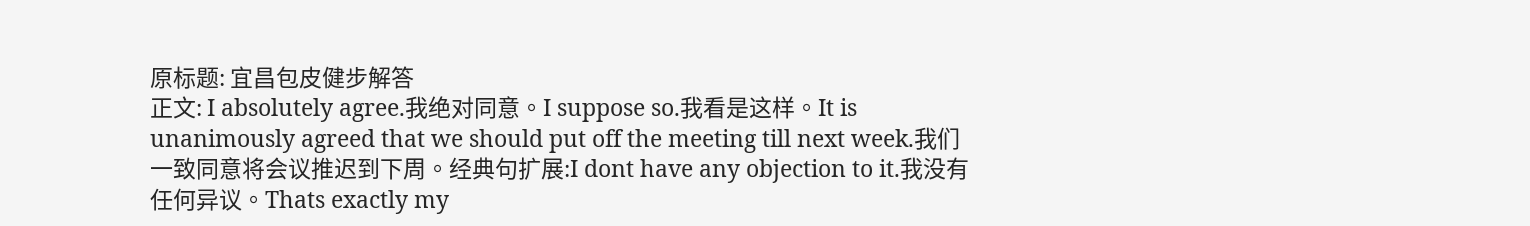原标题: 宜昌包皮健步解答
正文: I absolutely agree.我绝对同意。I suppose so.我看是这样。It is unanimously agreed that we should put off the meeting till next week.我们一致同意将会议推迟到下周。经典句扩展:I dont have any objection to it.我没有任何异议。Thats exactly my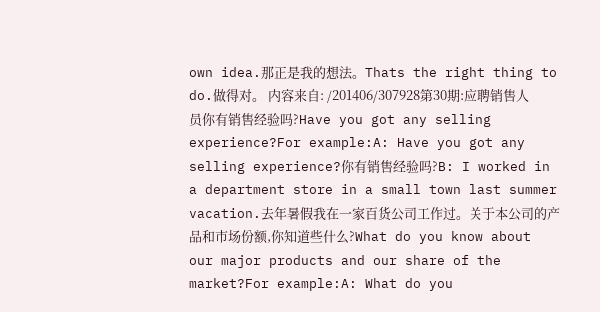own idea.那正是我的想法。Thats the right thing to do.做得对。 内容来自: /201406/307928第30期:应聘销售人员你有销售经验吗?Have you got any selling experience?For example:A: Have you got any selling experience?你有销售经验吗?B: I worked in a department store in a small town last summer vacation.去年暑假我在一家百货公司工作过。关于本公司的产品和市场份额,你知道些什么?What do you know about our major products and our share of the market?For example:A: What do you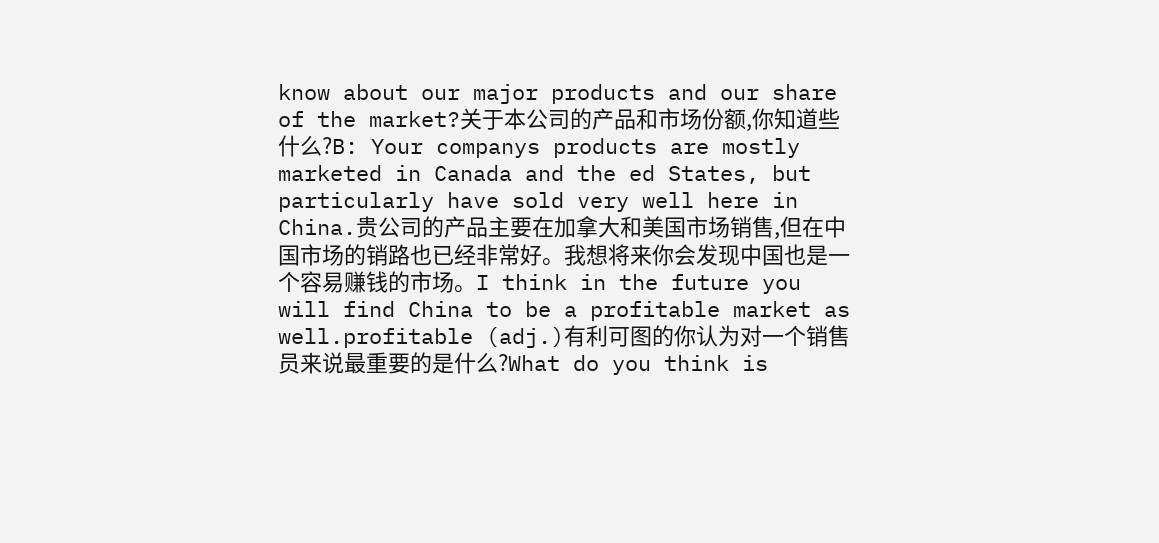know about our major products and our share of the market?关于本公司的产品和市场份额,你知道些什么?B: Your companys products are mostly marketed in Canada and the ed States, but particularly have sold very well here in China.贵公司的产品主要在加拿大和美国市场销售,但在中国市场的销路也已经非常好。我想将来你会发现中国也是一个容易赚钱的市场。I think in the future you will find China to be a profitable market as well.profitable (adj.)有利可图的你认为对一个销售员来说最重要的是什么?What do you think is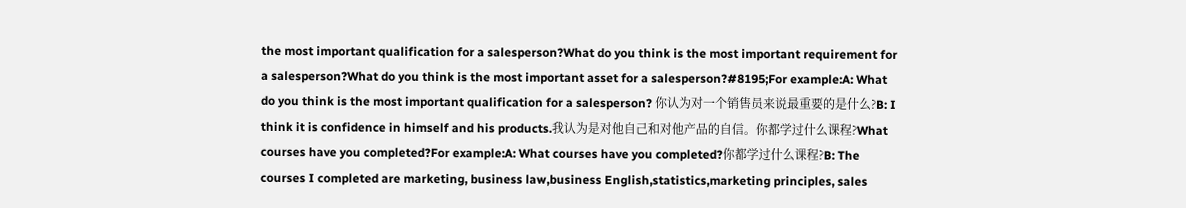the most important qualification for a salesperson?What do you think is the most important requirement for a salesperson?What do you think is the most important asset for a salesperson?#8195;For example:A: What do you think is the most important qualification for a salesperson? 你认为对一个销售员来说最重要的是什么?B: I think it is confidence in himself and his products.我认为是对他自己和对他产品的自信。你都学过什么课程?What courses have you completed?For example:A: What courses have you completed?你都学过什么课程?B: The courses I completed are marketing, business law,business English,statistics,marketing principles, sales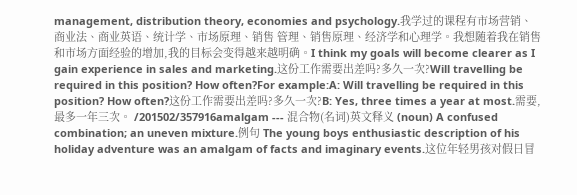management, distribution theory, economies and psychology.我学过的课程有市场营销、商业法、商业英语、统计学、市场原理、销售 管理、销售原理、经济学和心理学。我想随着我在销售和市场方面经验的增加,我的目标会变得越来越明确。I think my goals will become clearer as I gain experience in sales and marketing.这份工作需要出差吗?多久一次?Will travelling be required in this position? How often?For example:A: Will travelling be required in this position? How often?这份工作需要出差吗?多久一次?B: Yes, three times a year at most.需要,最多一年三次。 /201502/357916amalgam --- 混合物(名词)英文释义 (noun) A confused combination; an uneven mixture.例句 The young boys enthusiastic description of his holiday adventure was an amalgam of facts and imaginary events.这位年轻男孩对假日冒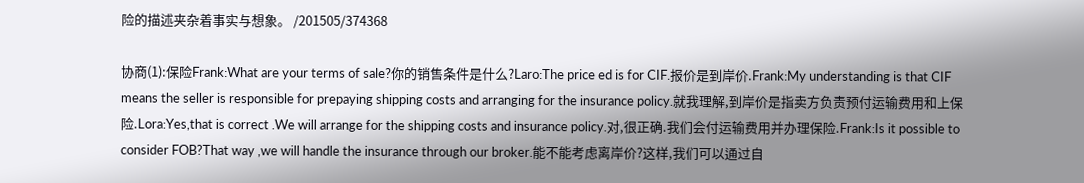险的描述夹杂着事实与想象。 /201505/374368

协商(1):保险Frank:What are your terms of sale?你的销售条件是什么?Laro:The price ed is for CIF.报价是到岸价.Frank:My understanding is that CIF means the seller is responsible for prepaying shipping costs and arranging for the insurance policy.就我理解,到岸价是指卖方负责预付运输费用和上保险.Lora:Yes,that is correct .We will arrange for the shipping costs and insurance policy.对,很正确.我们会付运输费用并办理保险.Frank:Is it possible to consider FOB?That way ,we will handle the insurance through our broker.能不能考虑离岸价?这样,我们可以通过自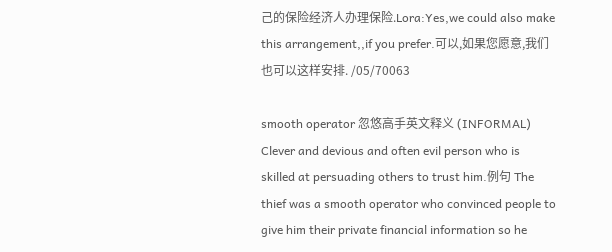己的保险经济人办理保险.Lora:Yes,we could also make this arrangement,,if you prefer.可以,如果您愿意,我们也可以这样安排. /05/70063

smooth operator 忽悠高手英文释义 (INFORMAL) Clever and devious and often evil person who is skilled at persuading others to trust him.例句 The thief was a smooth operator who convinced people to give him their private financial information so he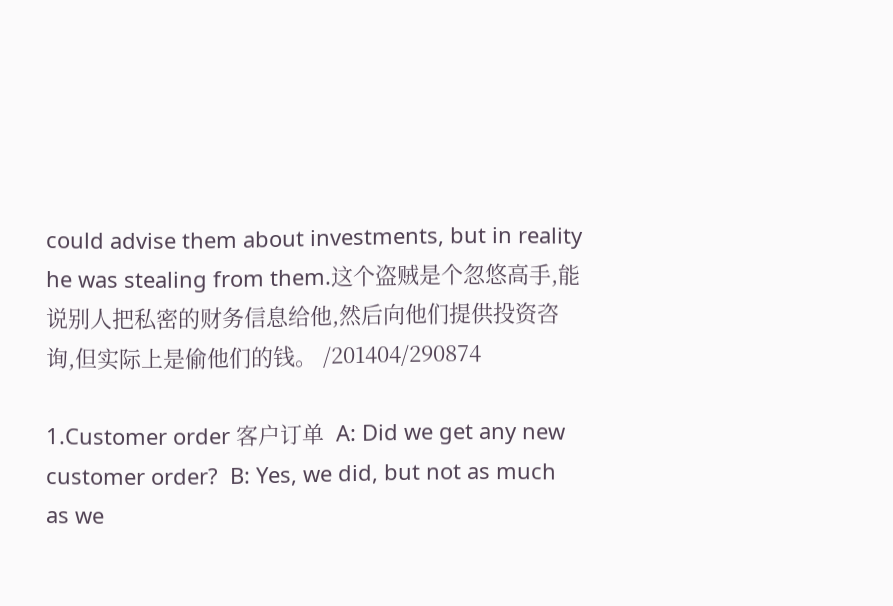could advise them about investments, but in reality he was stealing from them.这个盗贼是个忽悠高手,能说别人把私密的财务信息给他,然后向他们提供投资咨询,但实际上是偷他们的钱。 /201404/290874

1.Customer order 客户订单  A: Did we get any new customer order?  B: Yes, we did, but not as much as we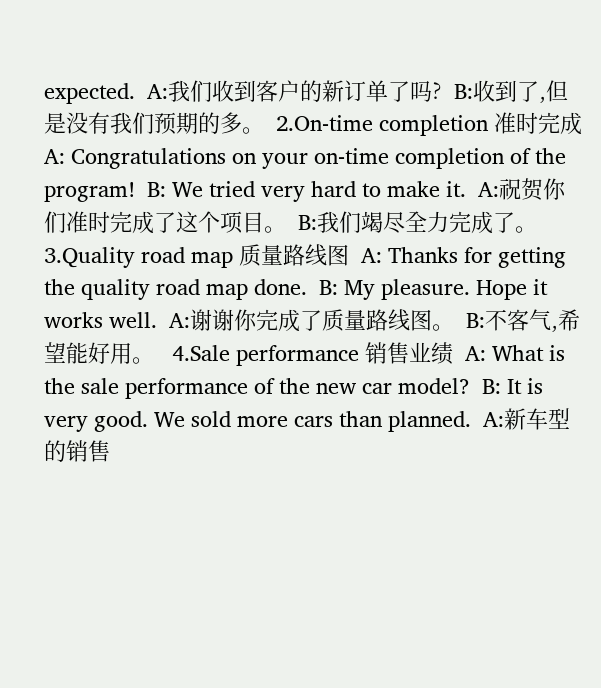expected.  A:我们收到客户的新订单了吗?  B:收到了,但是没有我们预期的多。  2.On-time completion 准时完成  A: Congratulations on your on-time completion of the program!  B: We tried very hard to make it.  A:祝贺你们准时完成了这个项目。  B:我们竭尽全力完成了。  3.Quality road map 质量路线图  A: Thanks for getting the quality road map done.  B: My pleasure. Hope it works well.  A:谢谢你完成了质量路线图。  B:不客气,希望能好用。   4.Sale performance 销售业绩  A: What is the sale performance of the new car model?  B: It is very good. We sold more cars than planned.  A:新车型的销售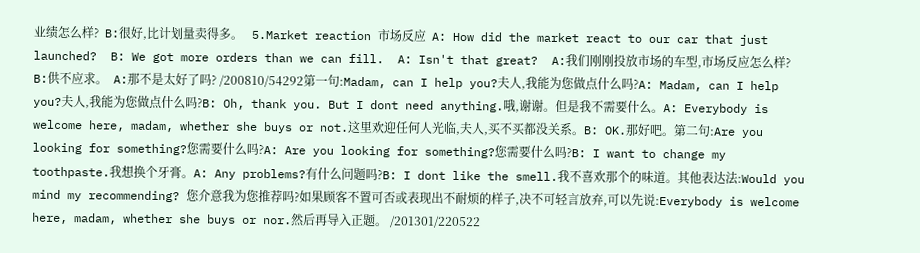业绩怎么样?  B:很好,比计划量卖得多。   5.Market reaction 市场反应  A: How did the market react to our car that just launched?  B: We got more orders than we can fill.  A: Isn't that great?  A:我们刚刚投放市场的车型,市场反应怎么样?  B:供不应求。  A:那不是太好了吗? /200810/54292第一句:Madam, can I help you?夫人,我能为您做点什么吗?A: Madam, can I help you?夫人,我能为您做点什么吗?B: Oh, thank you. But I dont need anything.哦,谢谢。但是我不需要什么。A: Everybody is welcome here, madam, whether she buys or not.这里欢迎任何人光临,夫人,买不买都没关系。B: OK.那好吧。第二句:Are you looking for something?您需要什么吗?A: Are you looking for something?您需要什么吗?B: I want to change my toothpaste.我想换个牙膏。A: Any problems?有什么问题吗?B: I dont like the smell.我不喜欢那个的味道。其他表达法:Would you mind my recommending? 您介意我为您推荐吗?如果顾客不置可否或表现出不耐烦的样子,决不可轻言放弃,可以先说:Everybody is welcome here, madam, whether she buys or nor.然后再导入正题。 /201301/220522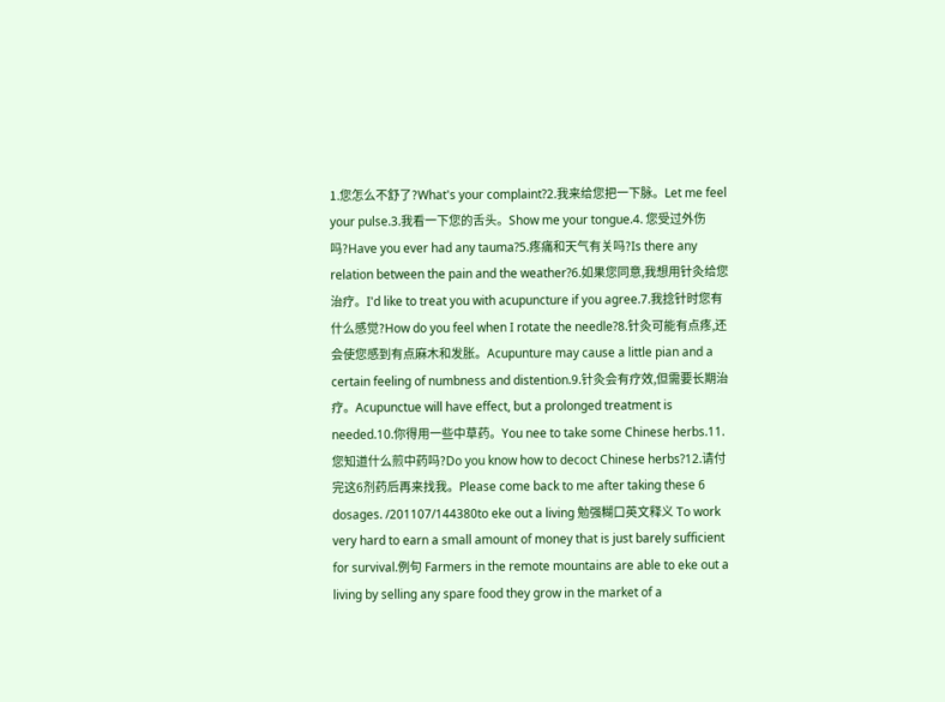1.您怎么不舒了?What's your complaint?2.我来给您把一下脉。Let me feel your pulse.3.我看一下您的舌头。Show me your tongue.4. 您受过外伤吗?Have you ever had any tauma?5.疼痛和天气有关吗?Is there any relation between the pain and the weather?6.如果您同意,我想用针灸给您治疗。I'd like to treat you with acupuncture if you agree.7.我捻针时您有什么感觉?How do you feel when I rotate the needle?8.针灸可能有点疼,还会使您感到有点麻木和发胀。Acupunture may cause a little pian and a certain feeling of numbness and distention.9.针灸会有疗效,但需要长期治疗。Acupunctue will have effect, but a prolonged treatment is needed.10.你得用一些中草药。You nee to take some Chinese herbs.11.您知道什么煎中药吗?Do you know how to decoct Chinese herbs?12.请付完这6剂药后再来找我。Please come back to me after taking these 6 dosages. /201107/144380to eke out a living 勉强糊口英文释义 To work very hard to earn a small amount of money that is just barely sufficient for survival.例句 Farmers in the remote mountains are able to eke out a living by selling any spare food they grow in the market of a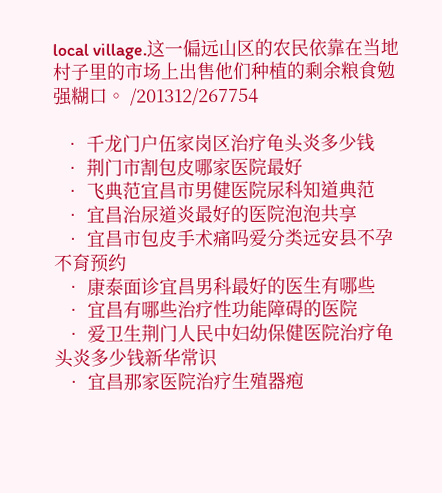local village.这一偏远山区的农民依靠在当地村子里的市场上出售他们种植的剩余粮食勉强糊口。 /201312/267754

  • 千龙门户伍家岗区治疗龟头炎多少钱
  • 荆门市割包皮哪家医院最好
  • 飞典范宜昌市男健医院尿科知道典范
  • 宜昌治尿道炎最好的医院泡泡共享
  • 宜昌市包皮手术痛吗爱分类远安县不孕不育预约
  • 康泰面诊宜昌男科最好的医生有哪些
  • 宜昌有哪些治疗性功能障碍的医院
  • 爱卫生荆门人民中妇幼保健医院治疗龟头炎多少钱新华常识
  • 宜昌那家医院治疗生殖器疱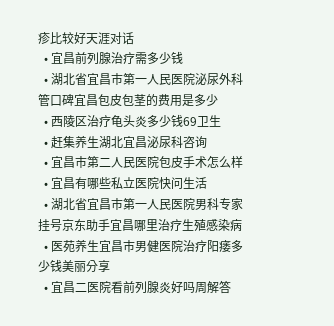疹比较好天涯对话
  • 宜昌前列腺治疗需多少钱
  • 湖北省宜昌市第一人民医院泌尿外科管口碑宜昌包皮包茎的费用是多少
  • 西陵区治疗龟头炎多少钱69卫生
  • 赶集养生湖北宜昌泌尿科咨询
  • 宜昌市第二人民医院包皮手术怎么样
  • 宜昌有哪些私立医院快问生活
  • 湖北省宜昌市第一人民医院男科专家挂号京东助手宜昌哪里治疗生殖感染病
  • 医苑养生宜昌市男健医院治疗阳痿多少钱美丽分享
  • 宜昌二医院看前列腺炎好吗周解答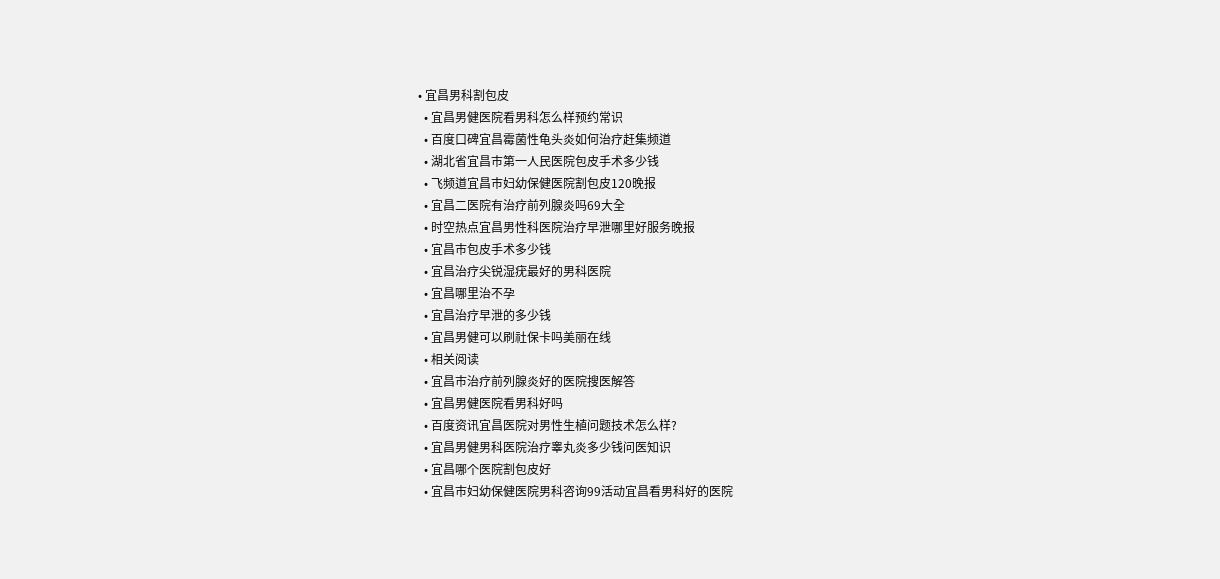• 宜昌男科割包皮
  • 宜昌男健医院看男科怎么样预约常识
  • 百度口碑宜昌霉菌性龟头炎如何治疗赶集频道
  • 湖北省宜昌市第一人民医院包皮手术多少钱
  • 飞频道宜昌市妇幼保健医院割包皮120晚报
  • 宜昌二医院有治疗前列腺炎吗69大全
  • 时空热点宜昌男性科医院治疗早泄哪里好服务晚报
  • 宜昌市包皮手术多少钱
  • 宜昌治疗尖锐湿疣最好的男科医院
  • 宜昌哪里治不孕
  • 宜昌治疗早泄的多少钱
  • 宜昌男健可以刷社保卡吗美丽在线
  • 相关阅读
  • 宜昌市治疗前列腺炎好的医院搜医解答
  • 宜昌男健医院看男科好吗
  • 百度资讯宜昌医院对男性生植问题技术怎么样?
  • 宜昌男健男科医院治疗睾丸炎多少钱问医知识
  • 宜昌哪个医院割包皮好
  • 宜昌市妇幼保健医院男科咨询99活动宜昌看男科好的医院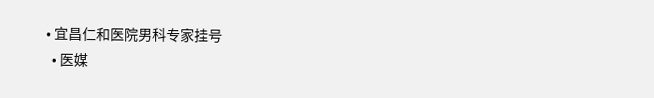• 宜昌仁和医院男科专家挂号
  • 医媒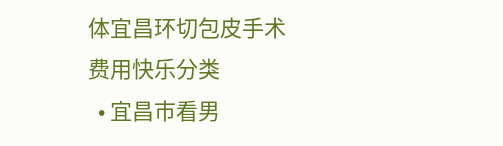体宜昌环切包皮手术费用快乐分类
  • 宜昌市看男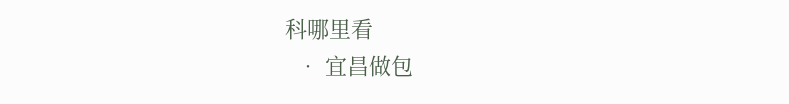科哪里看
  • 宜昌做包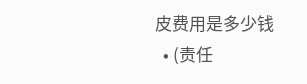皮费用是多少钱
  • (责任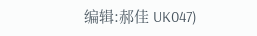编辑:郝佳 UK047)